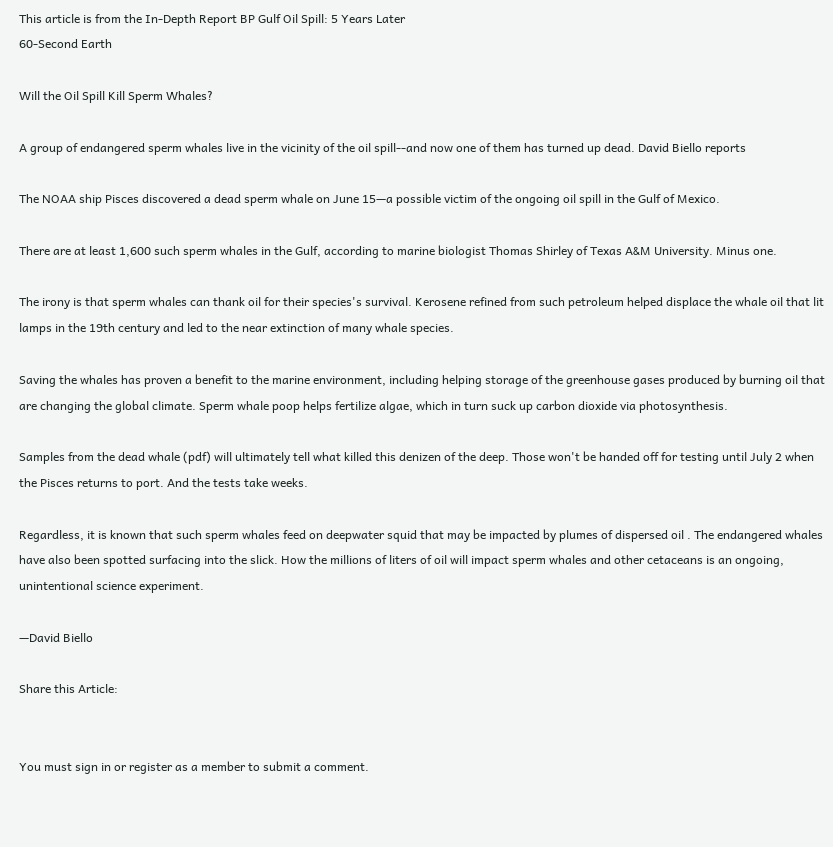This article is from the In-Depth Report BP Gulf Oil Spill: 5 Years Later
60-Second Earth

Will the Oil Spill Kill Sperm Whales?

A group of endangered sperm whales live in the vicinity of the oil spill--and now one of them has turned up dead. David Biello reports

The NOAA ship Pisces discovered a dead sperm whale on June 15—a possible victim of the ongoing oil spill in the Gulf of Mexico.

There are at least 1,600 such sperm whales in the Gulf, according to marine biologist Thomas Shirley of Texas A&M University. Minus one.

The irony is that sperm whales can thank oil for their species's survival. Kerosene refined from such petroleum helped displace the whale oil that lit lamps in the 19th century and led to the near extinction of many whale species.

Saving the whales has proven a benefit to the marine environment, including helping storage of the greenhouse gases produced by burning oil that are changing the global climate. Sperm whale poop helps fertilize algae, which in turn suck up carbon dioxide via photosynthesis.

Samples from the dead whale (pdf) will ultimately tell what killed this denizen of the deep. Those won't be handed off for testing until July 2 when the Pisces returns to port. And the tests take weeks.

Regardless, it is known that such sperm whales feed on deepwater squid that may be impacted by plumes of dispersed oil . The endangered whales have also been spotted surfacing into the slick. How the millions of liters of oil will impact sperm whales and other cetaceans is an ongoing, unintentional science experiment.

—David Biello

Share this Article:


You must sign in or register as a member to submit a comment.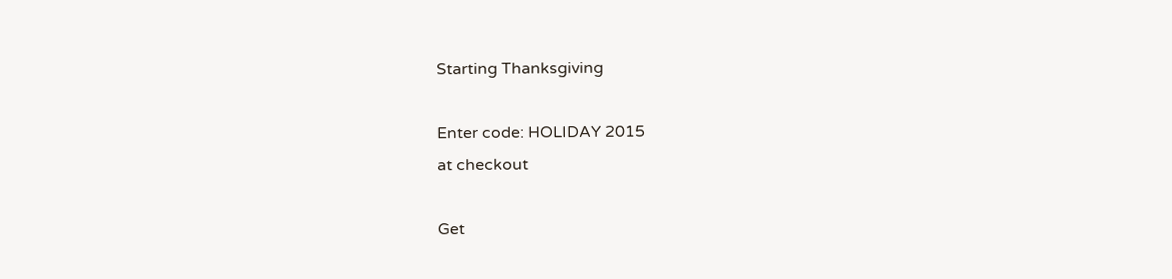Starting Thanksgiving

Enter code: HOLIDAY 2015
at checkout

Get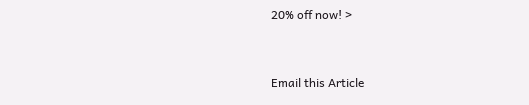20% off now! >


Email this Article